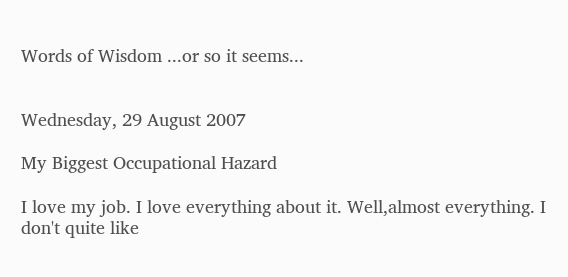Words of Wisdom ...or so it seems...


Wednesday, 29 August 2007

My Biggest Occupational Hazard

I love my job. I love everything about it. Well,almost everything. I don't quite like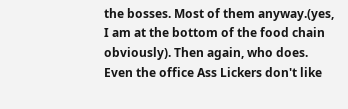the bosses. Most of them anyway.(yes, I am at the bottom of the food chain obviously). Then again, who does. Even the office Ass Lickers don't like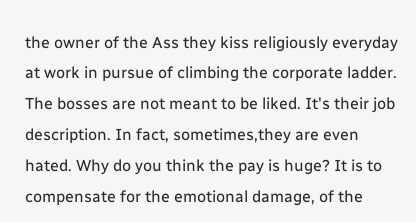the owner of the Ass they kiss religiously everyday at work in pursue of climbing the corporate ladder. The bosses are not meant to be liked. It's their job description. In fact, sometimes,they are even hated. Why do you think the pay is huge? It is to compensate for the emotional damage, of the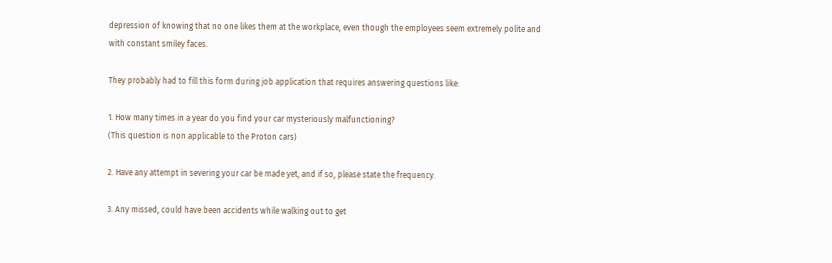depression of knowing that no one likes them at the workplace, even though the employees seem extremely polite and with constant smiley faces.

They probably had to fill this form during job application that requires answering questions like:

1. How many times in a year do you find your car mysteriously malfunctioning?
(This question is non applicable to the Proton cars)

2. Have any attempt in severing your car be made yet, and if so, please state the frequency.

3. Any missed, could have been accidents while walking out to get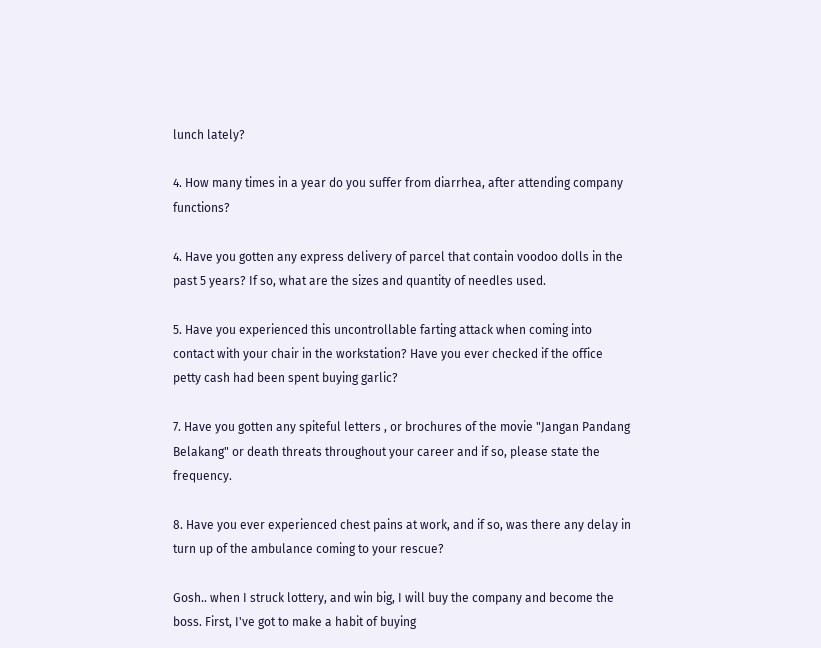lunch lately?

4. How many times in a year do you suffer from diarrhea, after attending company functions?

4. Have you gotten any express delivery of parcel that contain voodoo dolls in the past 5 years? If so, what are the sizes and quantity of needles used.

5. Have you experienced this uncontrollable farting attack when coming into contact with your chair in the workstation? Have you ever checked if the office petty cash had been spent buying garlic?

7. Have you gotten any spiteful letters , or brochures of the movie "Jangan Pandang Belakang" or death threats throughout your career and if so, please state the frequency.

8. Have you ever experienced chest pains at work, and if so, was there any delay in turn up of the ambulance coming to your rescue?

Gosh.. when I struck lottery, and win big, I will buy the company and become the boss. First, I've got to make a habit of buying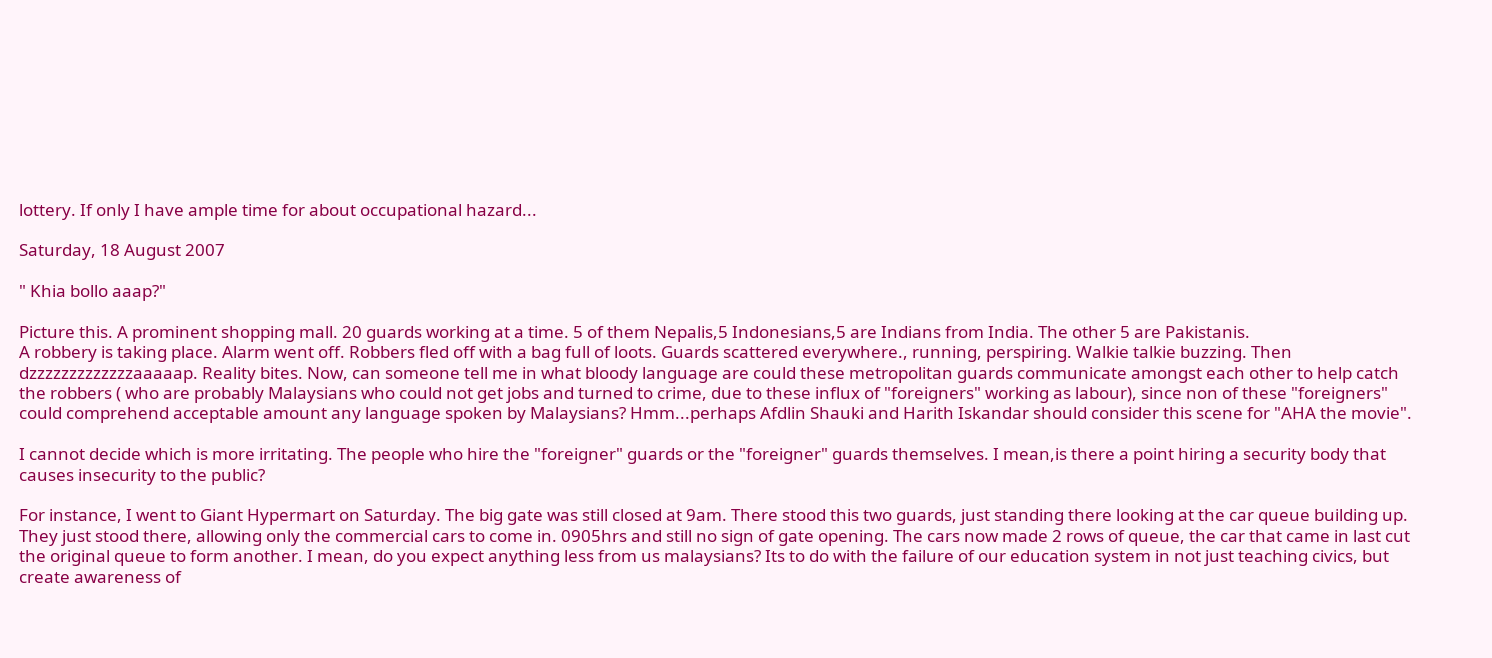lottery. If only I have ample time for about occupational hazard...

Saturday, 18 August 2007

" Khia bollo aaap?"

Picture this. A prominent shopping mall. 20 guards working at a time. 5 of them Nepalis,5 Indonesians,5 are Indians from India. The other 5 are Pakistanis.
A robbery is taking place. Alarm went off. Robbers fled off with a bag full of loots. Guards scattered everywhere., running, perspiring. Walkie talkie buzzing. Then dzzzzzzzzzzzzzaaaaap. Reality bites. Now, can someone tell me in what bloody language are could these metropolitan guards communicate amongst each other to help catch the robbers ( who are probably Malaysians who could not get jobs and turned to crime, due to these influx of "foreigners" working as labour), since non of these "foreigners" could comprehend acceptable amount any language spoken by Malaysians? Hmm...perhaps Afdlin Shauki and Harith Iskandar should consider this scene for "AHA the movie".

I cannot decide which is more irritating. The people who hire the "foreigner" guards or the "foreigner" guards themselves. I mean,is there a point hiring a security body that causes insecurity to the public?

For instance, I went to Giant Hypermart on Saturday. The big gate was still closed at 9am. There stood this two guards, just standing there looking at the car queue building up. They just stood there, allowing only the commercial cars to come in. 0905hrs and still no sign of gate opening. The cars now made 2 rows of queue, the car that came in last cut the original queue to form another. I mean, do you expect anything less from us malaysians? Its to do with the failure of our education system in not just teaching civics, but create awareness of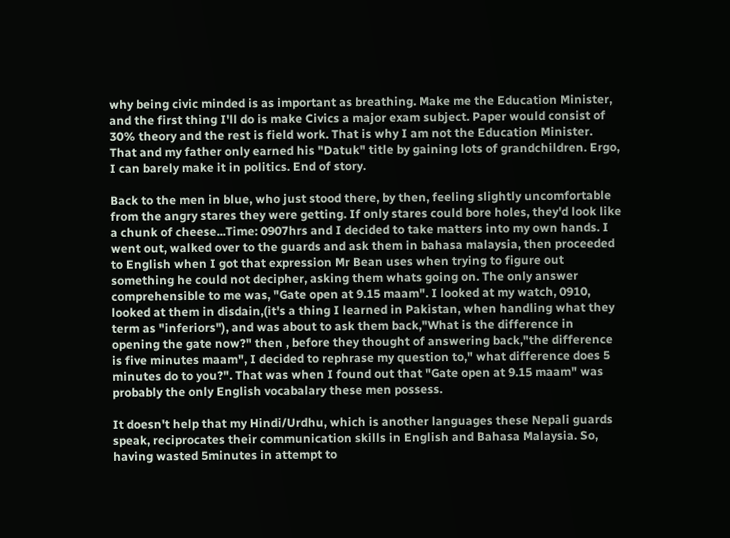why being civic minded is as important as breathing. Make me the Education Minister, and the first thing I'll do is make Civics a major exam subject. Paper would consist of 30% theory and the rest is field work. That is why I am not the Education Minister. That and my father only earned his "Datuk" title by gaining lots of grandchildren. Ergo, I can barely make it in politics. End of story.

Back to the men in blue, who just stood there, by then, feeling slightly uncomfortable from the angry stares they were getting. If only stares could bore holes, they'd look like a chunk of cheese...Time: 0907hrs and I decided to take matters into my own hands. I went out, walked over to the guards and ask them in bahasa malaysia, then proceeded to English when I got that expression Mr Bean uses when trying to figure out something he could not decipher, asking them whats going on. The only answer comprehensible to me was, "Gate open at 9.15 maam". I looked at my watch, 0910, looked at them in disdain,(it's a thing I learned in Pakistan, when handling what they term as "inferiors"), and was about to ask them back,"What is the difference in opening the gate now?" then , before they thought of answering back,"the difference is five minutes maam", I decided to rephrase my question to," what difference does 5 minutes do to you?". That was when I found out that "Gate open at 9.15 maam" was probably the only English vocabalary these men possess.

It doesn't help that my Hindi/Urdhu, which is another languages these Nepali guards speak, reciprocates their communication skills in English and Bahasa Malaysia. So, having wasted 5minutes in attempt to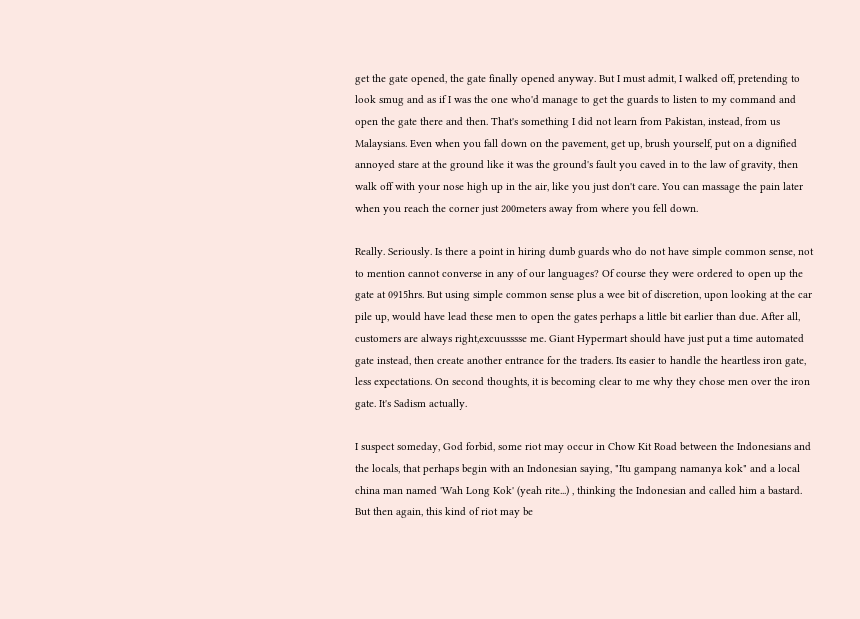get the gate opened, the gate finally opened anyway. But I must admit, I walked off, pretending to look smug and as if I was the one who'd manage to get the guards to listen to my command and open the gate there and then. That's something I did not learn from Pakistan, instead, from us Malaysians. Even when you fall down on the pavement, get up, brush yourself, put on a dignified annoyed stare at the ground like it was the ground's fault you caved in to the law of gravity, then walk off with your nose high up in the air, like you just don't care. You can massage the pain later when you reach the corner just 200meters away from where you fell down.

Really. Seriously. Is there a point in hiring dumb guards who do not have simple common sense, not to mention cannot converse in any of our languages? Of course they were ordered to open up the gate at 0915hrs. But using simple common sense plus a wee bit of discretion, upon looking at the car pile up, would have lead these men to open the gates perhaps a little bit earlier than due. After all, customers are always right,excuusssse me. Giant Hypermart should have just put a time automated gate instead, then create another entrance for the traders. Its easier to handle the heartless iron gate, less expectations. On second thoughts, it is becoming clear to me why they chose men over the iron gate. It's Sadism actually.

I suspect someday, God forbid, some riot may occur in Chow Kit Road between the Indonesians and the locals, that perhaps begin with an Indonesian saying, "Itu gampang namanya kok" and a local china man named 'Wah Long Kok' (yeah rite...) , thinking the Indonesian and called him a bastard. But then again, this kind of riot may be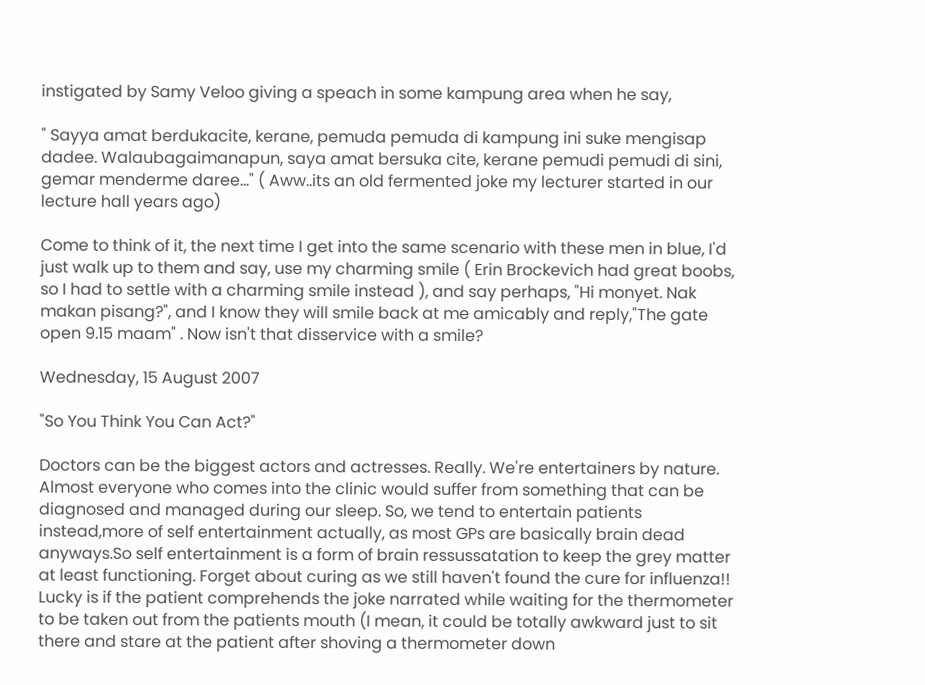instigated by Samy Veloo giving a speach in some kampung area when he say,

" Sayya amat berdukacite, kerane, pemuda pemuda di kampung ini suke mengisap dadee. Walaubagaimanapun, saya amat bersuka cite, kerane pemudi pemudi di sini, gemar menderme daree..." ( Aww..its an old fermented joke my lecturer started in our lecture hall years ago)

Come to think of it, the next time I get into the same scenario with these men in blue, I'd just walk up to them and say, use my charming smile ( Erin Brockevich had great boobs, so I had to settle with a charming smile instead ), and say perhaps, "Hi monyet. Nak makan pisang?", and I know they will smile back at me amicably and reply,"The gate open 9.15 maam" . Now isn't that disservice with a smile?

Wednesday, 15 August 2007

"So You Think You Can Act?"

Doctors can be the biggest actors and actresses. Really. We're entertainers by nature. Almost everyone who comes into the clinic would suffer from something that can be diagnosed and managed during our sleep. So, we tend to entertain patients instead,more of self entertainment actually, as most GPs are basically brain dead anyways.So self entertainment is a form of brain ressussatation to keep the grey matter at least functioning. Forget about curing as we still haven't found the cure for influenza!! Lucky is if the patient comprehends the joke narrated while waiting for the thermometer to be taken out from the patients mouth (I mean, it could be totally awkward just to sit there and stare at the patient after shoving a thermometer down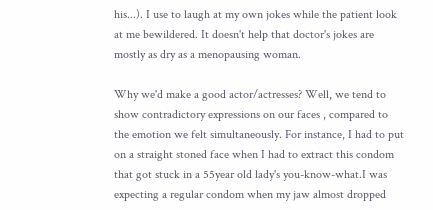his...). I use to laugh at my own jokes while the patient look at me bewildered. It doesn't help that doctor's jokes are mostly as dry as a menopausing woman.

Why we'd make a good actor/actresses? Well, we tend to show contradictory expressions on our faces , compared to the emotion we felt simultaneously. For instance, I had to put on a straight stoned face when I had to extract this condom that got stuck in a 55year old lady's you-know-what.I was expecting a regular condom when my jaw almost dropped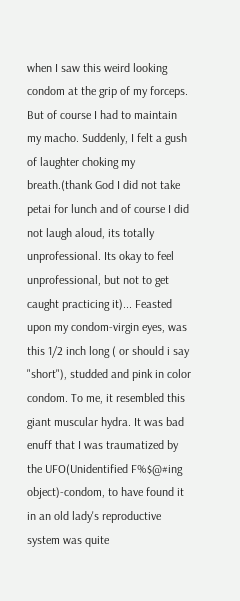when I saw this weird looking condom at the grip of my forceps. But of course I had to maintain my macho. Suddenly, I felt a gush of laughter choking my breath.(thank God I did not take petai for lunch and of course I did not laugh aloud, its totally unprofessional. Its okay to feel unprofessional, but not to get caught practicing it)... Feasted upon my condom-virgin eyes, was this 1/2 inch long ( or should i say "short"), studded and pink in color condom. To me, it resembled this giant muscular hydra. It was bad enuff that I was traumatized by the UFO(Unidentified F%$@#ing object)-condom, to have found it in an old lady's reproductive system was quite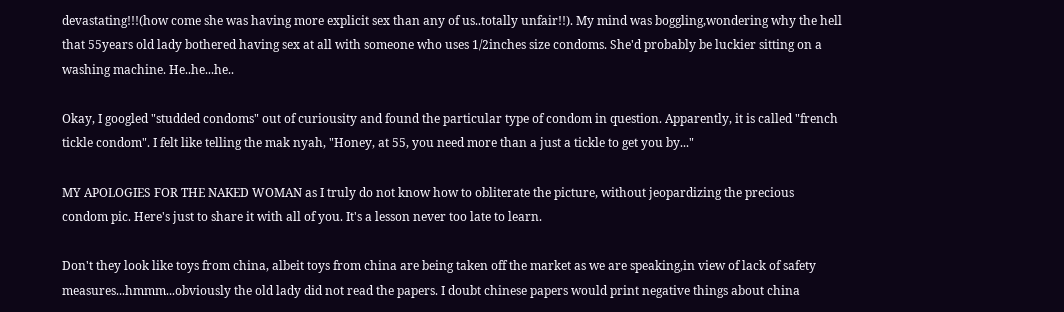devastating!!!(how come she was having more explicit sex than any of us..totally unfair!!). My mind was boggling,wondering why the hell that 55years old lady bothered having sex at all with someone who uses 1/2inches size condoms. She'd probably be luckier sitting on a washing machine. He..he...he..

Okay, I googled "studded condoms" out of curiousity and found the particular type of condom in question. Apparently, it is called "french tickle condom". I felt like telling the mak nyah, "Honey, at 55, you need more than a just a tickle to get you by..."

MY APOLOGIES FOR THE NAKED WOMAN as I truly do not know how to obliterate the picture, without jeopardizing the precious condom pic. Here's just to share it with all of you. It's a lesson never too late to learn.

Don't they look like toys from china, albeit toys from china are being taken off the market as we are speaking,in view of lack of safety measures...hmmm...obviously the old lady did not read the papers. I doubt chinese papers would print negative things about china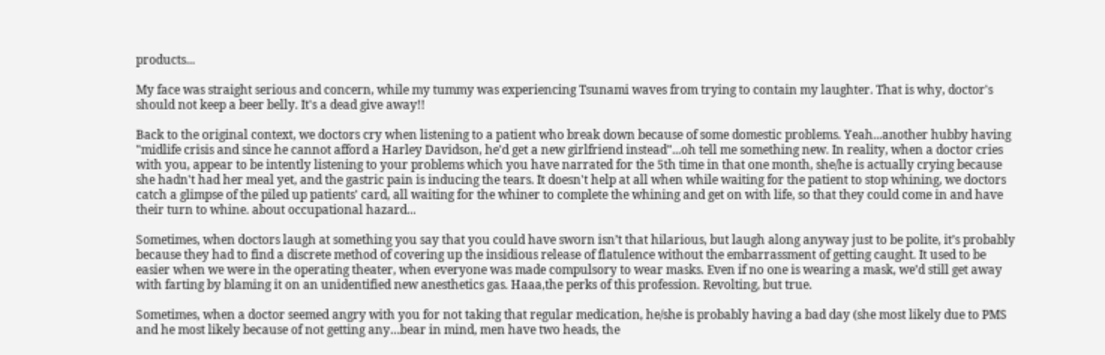products...

My face was straight serious and concern, while my tummy was experiencing Tsunami waves from trying to contain my laughter. That is why, doctor's should not keep a beer belly. It's a dead give away!!

Back to the original context, we doctors cry when listening to a patient who break down because of some domestic problems. Yeah...another hubby having "midlife crisis and since he cannot afford a Harley Davidson, he'd get a new girlfriend instead"...oh tell me something new. In reality, when a doctor cries with you, appear to be intently listening to your problems which you have narrated for the 5th time in that one month, she/he is actually crying because she hadn't had her meal yet, and the gastric pain is inducing the tears. It doesn't help at all when while waiting for the patient to stop whining, we doctors catch a glimpse of the piled up patients' card, all waiting for the whiner to complete the whining and get on with life, so that they could come in and have their turn to whine. about occupational hazard...

Sometimes, when doctors laugh at something you say that you could have sworn isn’t that hilarious, but laugh along anyway just to be polite, it’s probably because they had to find a discrete method of covering up the insidious release of flatulence without the embarrassment of getting caught. It used to be easier when we were in the operating theater, when everyone was made compulsory to wear masks. Even if no one is wearing a mask, we’d still get away with farting by blaming it on an unidentified new anesthetics gas. Haaa,the perks of this profession. Revolting, but true.

Sometimes, when a doctor seemed angry with you for not taking that regular medication, he/she is probably having a bad day (she most likely due to PMS and he most likely because of not getting any…bear in mind, men have two heads, the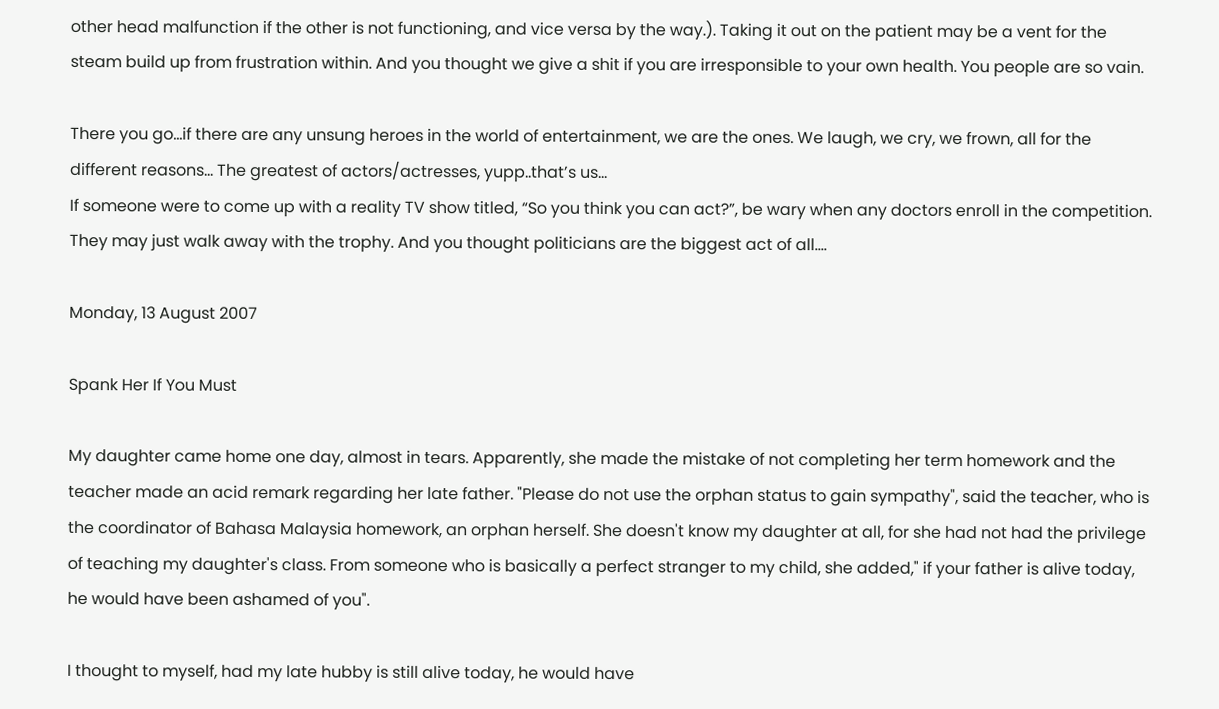other head malfunction if the other is not functioning, and vice versa by the way.). Taking it out on the patient may be a vent for the steam build up from frustration within. And you thought we give a shit if you are irresponsible to your own health. You people are so vain.

There you go...if there are any unsung heroes in the world of entertainment, we are the ones. We laugh, we cry, we frown, all for the different reasons... The greatest of actors/actresses, yupp..that’s us…
If someone were to come up with a reality TV show titled, “So you think you can act?”, be wary when any doctors enroll in the competition. They may just walk away with the trophy. And you thought politicians are the biggest act of all….

Monday, 13 August 2007

Spank Her If You Must

My daughter came home one day, almost in tears. Apparently, she made the mistake of not completing her term homework and the teacher made an acid remark regarding her late father. "Please do not use the orphan status to gain sympathy", said the teacher, who is the coordinator of Bahasa Malaysia homework, an orphan herself. She doesn't know my daughter at all, for she had not had the privilege of teaching my daughter's class. From someone who is basically a perfect stranger to my child, she added," if your father is alive today, he would have been ashamed of you".

I thought to myself, had my late hubby is still alive today, he would have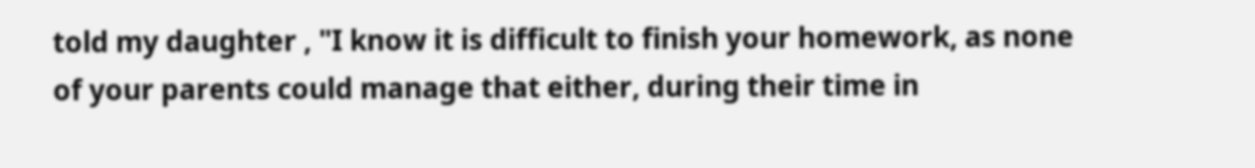told my daughter , "I know it is difficult to finish your homework, as none of your parents could manage that either, during their time in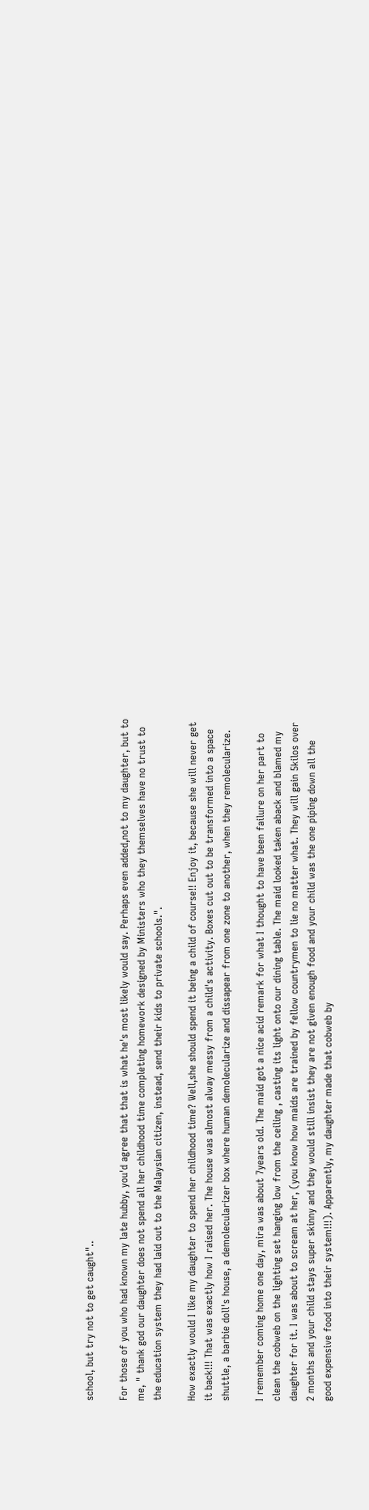school, but try not to get caught"..

For those of you who had known my late hubby, you'd agree that that is what he's most likely would say. Perhaps even added,not to my daughter, but to me, " thank god our daughter does not spend all her childhood time completing homework designed by Ministers who they themselves have no trust to the education system they had laid out to the Malaysian citizen, instead, send their kids to private schools.".

How exactly would I like my daughter to spend her childhood time? Well,she should spend it being a child of course!! Enjoy it, because she will never get it back!!! That was exactly how I raised her. The house was almost alway messy from a child's activity. Boxes cut out to be transformed into a space shuttle, a barbie doll's house, a demolecularizer box where human demolecularize and dissapear from one zone to another, when they remolecularize.

I remember coming home one day, mira was about 7years old. The maid got a nice acid remark for what I thought to have been failure on her part to clean the cobweb on the lighting set hanging low from the ceiling , casting its light onto our dining table. The maid looked taken aback and blamed my daughter for it. I was about to scream at her, (you know how maids are trained by fellow countrymen to lie no matter what. They will gain 5kilos over 2 months and your child stays super skinny and they would still insist they are not given enough food and your child was the one piping down all the good expensive food into their system!!!). Apparently, my daughter made that cobweb by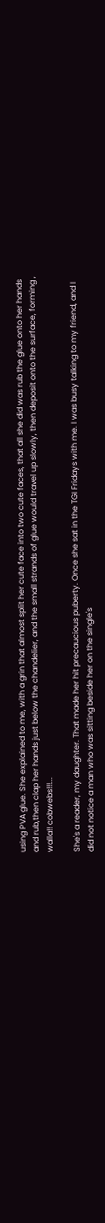using PVA glue. She explained to me, with a grin that almost split her cute face into two cute faces, that all she did was rub the glue onto her hands and rub,then clap her hands just below the chandelier, and the small strands of glue would travel up slowly, then deposit onto the surface, forming , walla!! cobwebs!!!...

She's a reader, my daughter. That made her hit precaucious puberty. Once she sat in the TGI Fridays with me. I was busy talking to my friend, and I did not notice a man who was sitting beside her on the single's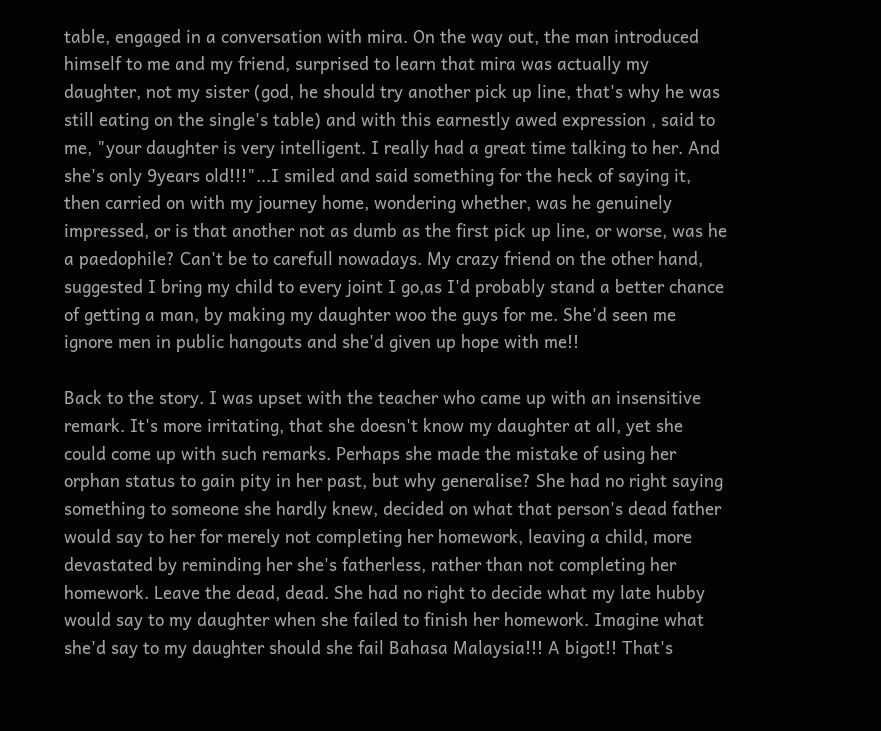table, engaged in a conversation with mira. On the way out, the man introduced himself to me and my friend, surprised to learn that mira was actually my daughter, not my sister (god, he should try another pick up line, that's why he was still eating on the single's table) and with this earnestly awed expression , said to me, "your daughter is very intelligent. I really had a great time talking to her. And she's only 9years old!!!"...I smiled and said something for the heck of saying it, then carried on with my journey home, wondering whether, was he genuinely impressed, or is that another not as dumb as the first pick up line, or worse, was he a paedophile? Can't be to carefull nowadays. My crazy friend on the other hand, suggested I bring my child to every joint I go,as I'd probably stand a better chance of getting a man, by making my daughter woo the guys for me. She'd seen me ignore men in public hangouts and she'd given up hope with me!!

Back to the story. I was upset with the teacher who came up with an insensitive remark. It's more irritating, that she doesn't know my daughter at all, yet she could come up with such remarks. Perhaps she made the mistake of using her orphan status to gain pity in her past, but why generalise? She had no right saying something to someone she hardly knew, decided on what that person's dead father would say to her for merely not completing her homework, leaving a child, more devastated by reminding her she's fatherless, rather than not completing her homework. Leave the dead, dead. She had no right to decide what my late hubby would say to my daughter when she failed to finish her homework. Imagine what she'd say to my daughter should she fail Bahasa Malaysia!!! A bigot!! That's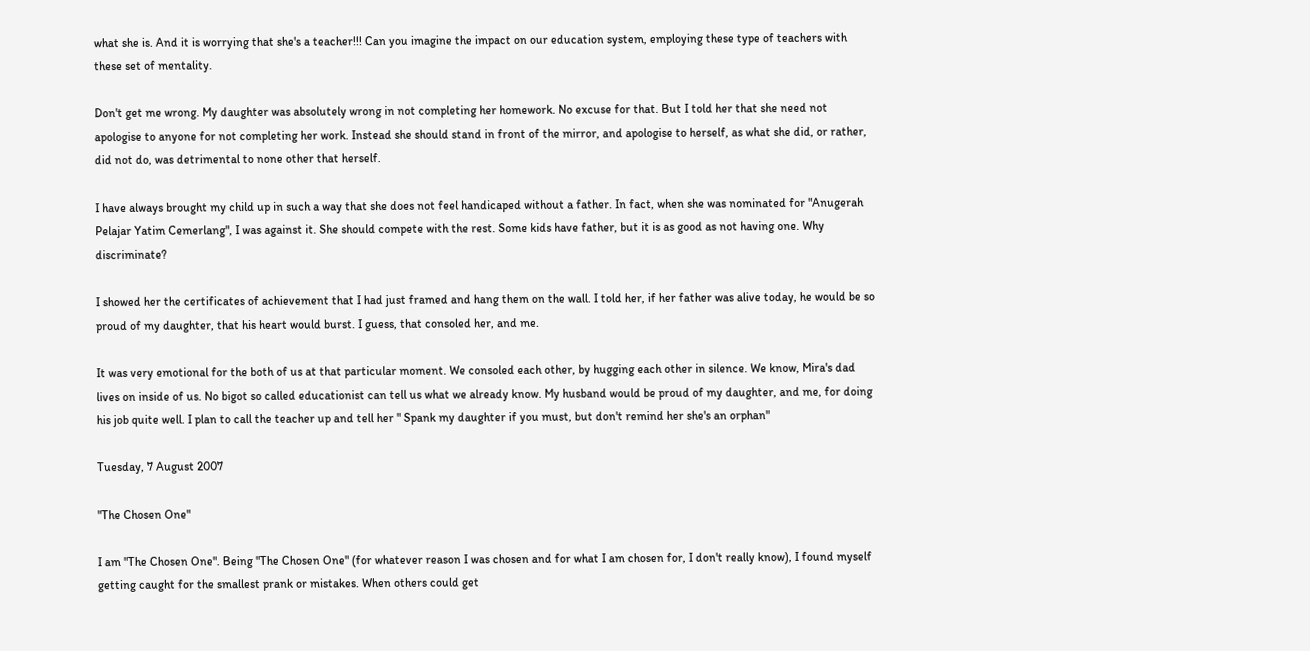what she is. And it is worrying that she's a teacher!!! Can you imagine the impact on our education system, employing these type of teachers with these set of mentality.

Don't get me wrong. My daughter was absolutely wrong in not completing her homework. No excuse for that. But I told her that she need not apologise to anyone for not completing her work. Instead she should stand in front of the mirror, and apologise to herself, as what she did, or rather, did not do, was detrimental to none other that herself.

I have always brought my child up in such a way that she does not feel handicaped without a father. In fact, when she was nominated for "Anugerah Pelajar Yatim Cemerlang", I was against it. She should compete with the rest. Some kids have father, but it is as good as not having one. Why discriminate?

I showed her the certificates of achievement that I had just framed and hang them on the wall. I told her, if her father was alive today, he would be so proud of my daughter, that his heart would burst. I guess, that consoled her, and me.

It was very emotional for the both of us at that particular moment. We consoled each other, by hugging each other in silence. We know, Mira's dad lives on inside of us. No bigot so called educationist can tell us what we already know. My husband would be proud of my daughter, and me, for doing his job quite well. I plan to call the teacher up and tell her " Spank my daughter if you must, but don't remind her she's an orphan"

Tuesday, 7 August 2007

"The Chosen One"

I am "The Chosen One". Being "The Chosen One" (for whatever reason I was chosen and for what I am chosen for, I don't really know), I found myself getting caught for the smallest prank or mistakes. When others could get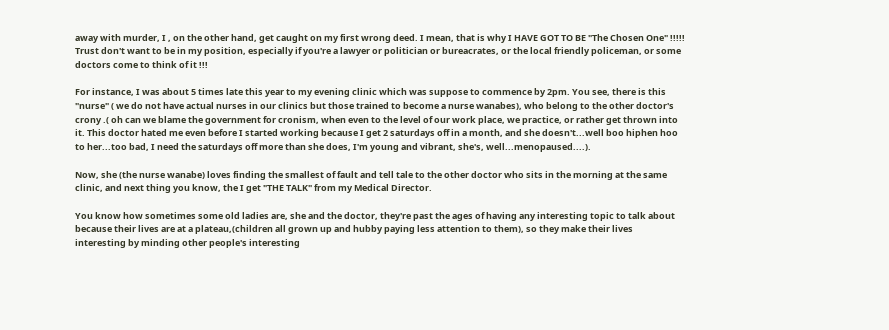away with murder, I , on the other hand, get caught on my first wrong deed. I mean, that is why I HAVE GOT TO BE "The Chosen One" !!!!! Trust don't want to be in my position, especially if you're a lawyer or politician or bureacrates, or the local friendly policeman, or some doctors come to think of it !!!

For instance, I was about 5 times late this year to my evening clinic which was suppose to commence by 2pm. You see, there is this "nurse" ( we do not have actual nurses in our clinics but those trained to become a nurse wanabes), who belong to the other doctor's crony .( oh can we blame the government for cronism, when even to the level of our work place, we practice, or rather get thrown into it. This doctor hated me even before I started working because I get 2 saturdays off in a month, and she doesn't...well boo hiphen hoo to her...too bad, I need the saturdays off more than she does, I'm young and vibrant, she's, well...menopaused....).

Now, she (the nurse wanabe) loves finding the smallest of fault and tell tale to the other doctor who sits in the morning at the same clinic, and next thing you know, the I get "THE TALK" from my Medical Director.

You know how sometimes some old ladies are, she and the doctor, they're past the ages of having any interesting topic to talk about because their lives are at a plateau,(children all grown up and hubby paying less attention to them), so they make their lives interesting by minding other people's interesting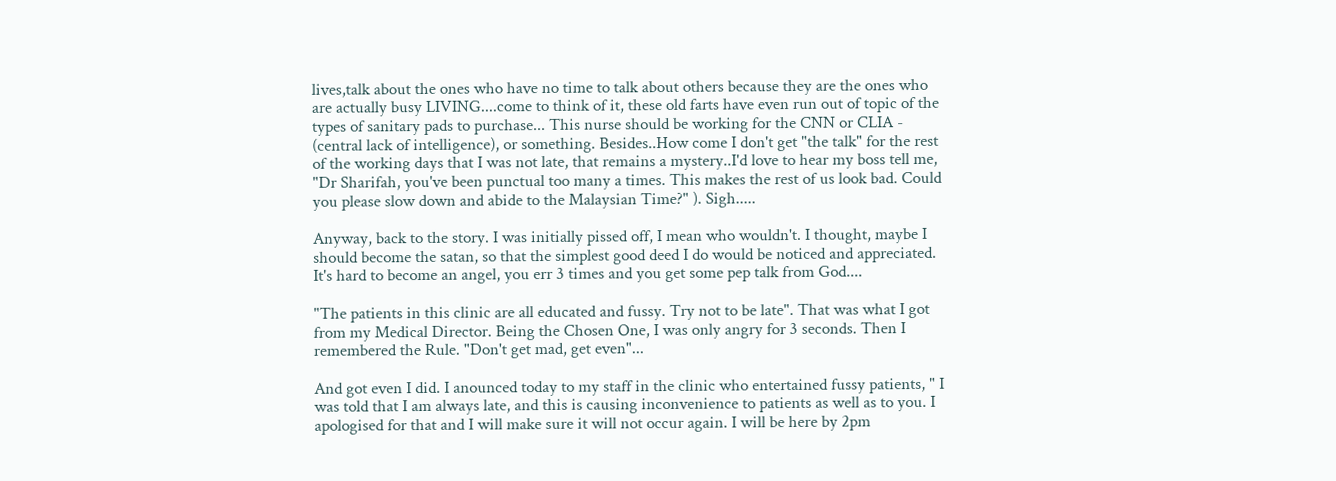lives,talk about the ones who have no time to talk about others because they are the ones who are actually busy LIVING....come to think of it, these old farts have even run out of topic of the types of sanitary pads to purchase... This nurse should be working for the CNN or CLIA - (central lack of intelligence), or something. Besides..How come I don't get "the talk" for the rest of the working days that I was not late, that remains a mystery..I'd love to hear my boss tell me, "Dr Sharifah, you've been punctual too many a times. This makes the rest of us look bad. Could you please slow down and abide to the Malaysian Time?" ). Sigh.....

Anyway, back to the story. I was initially pissed off, I mean who wouldn't. I thought, maybe I should become the satan, so that the simplest good deed I do would be noticed and appreciated. It's hard to become an angel, you err 3 times and you get some pep talk from God....

"The patients in this clinic are all educated and fussy. Try not to be late". That was what I got from my Medical Director. Being the Chosen One, I was only angry for 3 seconds. Then I remembered the Rule. "Don't get mad, get even"...

And got even I did. I anounced today to my staff in the clinic who entertained fussy patients, " I was told that I am always late, and this is causing inconvenience to patients as well as to you. I apologised for that and I will make sure it will not occur again. I will be here by 2pm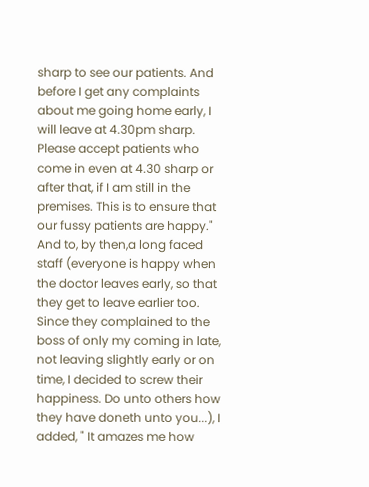sharp to see our patients. And before I get any complaints about me going home early, I will leave at 4.30pm sharp. Please accept patients who come in even at 4.30 sharp or after that, if I am still in the premises. This is to ensure that our fussy patients are happy." And to, by then,a long faced staff (everyone is happy when the doctor leaves early, so that they get to leave earlier too. Since they complained to the boss of only my coming in late, not leaving slightly early or on time, I decided to screw their happiness. Do unto others how they have doneth unto you...), I added, " It amazes me how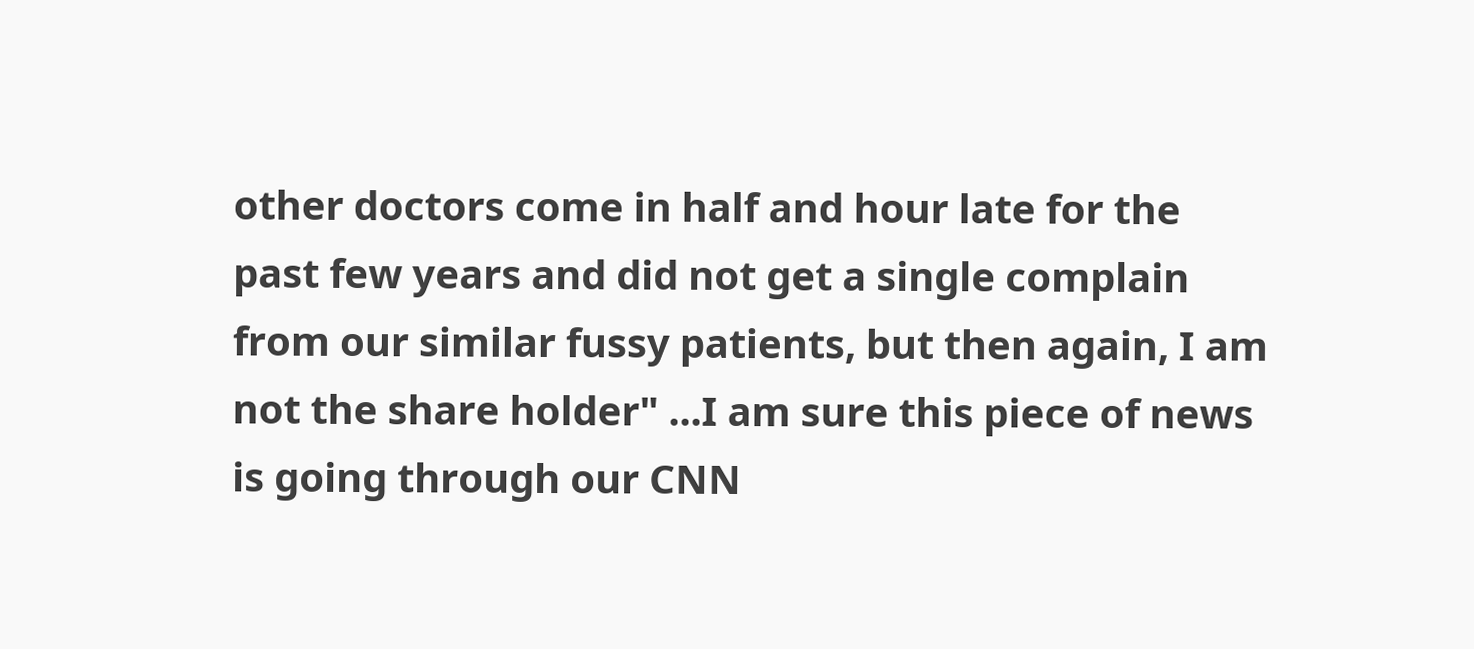other doctors come in half and hour late for the past few years and did not get a single complain from our similar fussy patients, but then again, I am not the share holder" ...I am sure this piece of news is going through our CNN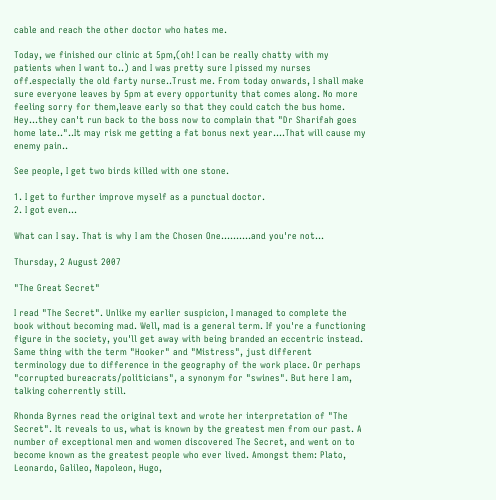cable and reach the other doctor who hates me.

Today, we finished our clinic at 5pm,(oh! I can be really chatty with my patients when I want to..) and I was pretty sure I pissed my nurses off.especially the old farty nurse..Trust me. From today onwards, I shall make sure everyone leaves by 5pm at every opportunity that comes along. No more feeling sorry for them,leave early so that they could catch the bus home. Hey...they can't run back to the boss now to complain that "Dr Sharifah goes home late.."..It may risk me getting a fat bonus next year....That will cause my enemy pain..

See people, I get two birds killed with one stone.

1. I get to further improve myself as a punctual doctor.
2. I got even...

What can I say. That is why I am the Chosen One..........and you're not...

Thursday, 2 August 2007

"The Great Secret"

I read "The Secret". Unlike my earlier suspicion, I managed to complete the book without becoming mad. Well, mad is a general term. If you're a functioning figure in the society, you'll get away with being branded an eccentric instead. Same thing with the term "Hooker" and "Mistress", just different terminology due to difference in the geography of the work place. Or perhaps "corrupted bureacrats/politicians", a synonym for "swines". But here I am, talking coherrently still.

Rhonda Byrnes read the original text and wrote her interpretation of "The Secret". It reveals to us, what is known by the greatest men from our past. A number of exceptional men and women discovered The Secret, and went on to become known as the greatest people who ever lived. Amongst them: Plato, Leonardo, Galileo, Napoleon, Hugo,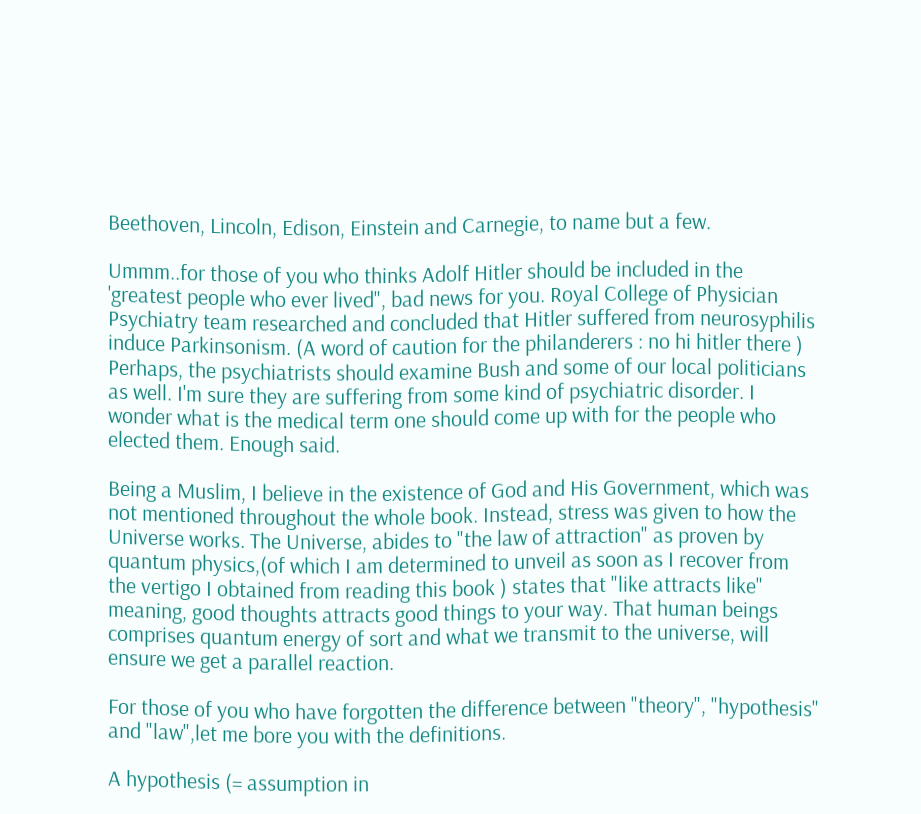Beethoven, Lincoln, Edison, Einstein and Carnegie, to name but a few.

Ummm..for those of you who thinks Adolf Hitler should be included in the 'greatest people who ever lived", bad news for you. Royal College of Physician Psychiatry team researched and concluded that Hitler suffered from neurosyphilis induce Parkinsonism. (A word of caution for the philanderers : no hi hitler there ) Perhaps, the psychiatrists should examine Bush and some of our local politicians as well. I'm sure they are suffering from some kind of psychiatric disorder. I wonder what is the medical term one should come up with for the people who elected them. Enough said.

Being a Muslim, I believe in the existence of God and His Government, which was not mentioned throughout the whole book. Instead, stress was given to how the Universe works. The Universe, abides to "the law of attraction" as proven by quantum physics,(of which I am determined to unveil as soon as I recover from the vertigo I obtained from reading this book ) states that "like attracts like" meaning, good thoughts attracts good things to your way. That human beings comprises quantum energy of sort and what we transmit to the universe, will ensure we get a parallel reaction.

For those of you who have forgotten the difference between "theory", "hypothesis" and "law",let me bore you with the definitions.

A hypothesis (= assumption in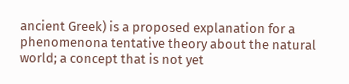ancient Greek) is a proposed explanation for a phenomenona tentative theory about the natural world; a concept that is not yet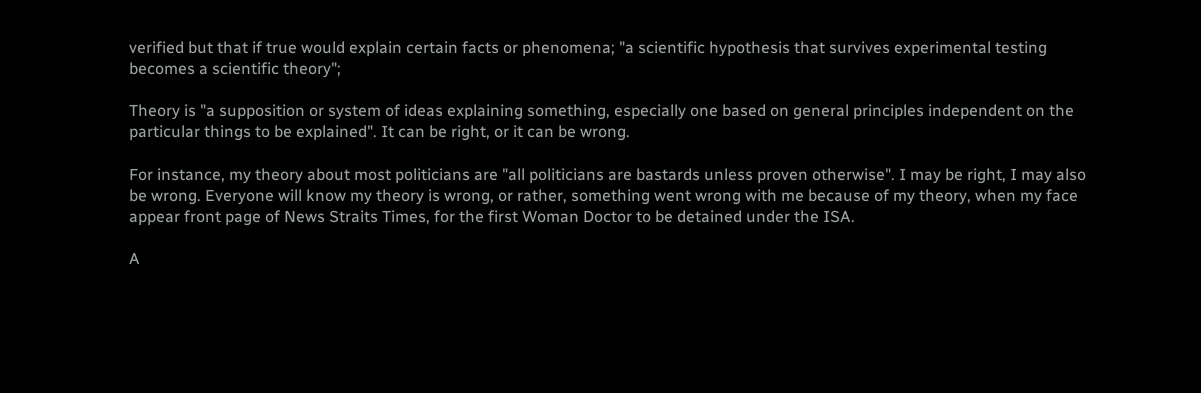verified but that if true would explain certain facts or phenomena; "a scientific hypothesis that survives experimental testing becomes a scientific theory";

Theory is "a supposition or system of ideas explaining something, especially one based on general principles independent on the particular things to be explained". It can be right, or it can be wrong.

For instance, my theory about most politicians are "all politicians are bastards unless proven otherwise". I may be right, I may also be wrong. Everyone will know my theory is wrong, or rather, something went wrong with me because of my theory, when my face appear front page of News Straits Times, for the first Woman Doctor to be detained under the ISA.

A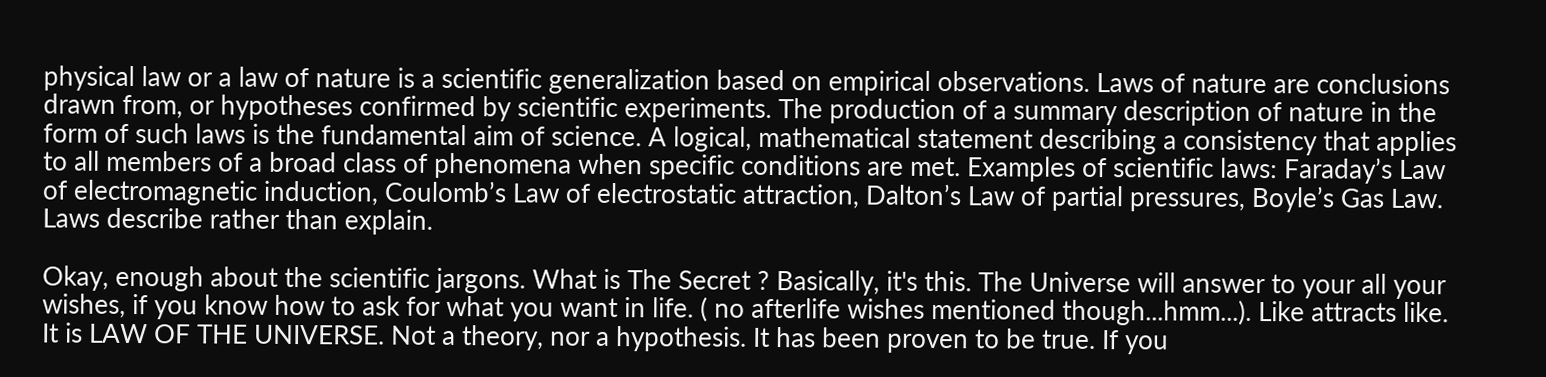physical law or a law of nature is a scientific generalization based on empirical observations. Laws of nature are conclusions drawn from, or hypotheses confirmed by scientific experiments. The production of a summary description of nature in the form of such laws is the fundamental aim of science. A logical, mathematical statement describing a consistency that applies to all members of a broad class of phenomena when specific conditions are met. Examples of scientific laws: Faraday’s Law of electromagnetic induction, Coulomb’s Law of electrostatic attraction, Dalton’s Law of partial pressures, Boyle’s Gas Law.
Laws describe rather than explain.

Okay, enough about the scientific jargons. What is The Secret ? Basically, it's this. The Universe will answer to your all your wishes, if you know how to ask for what you want in life. ( no afterlife wishes mentioned though...hmm...). Like attracts like. It is LAW OF THE UNIVERSE. Not a theory, nor a hypothesis. It has been proven to be true. If you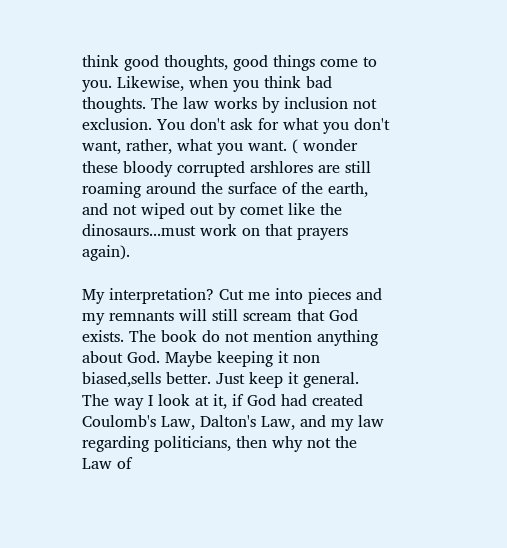think good thoughts, good things come to you. Likewise, when you think bad thoughts. The law works by inclusion not exclusion. You don't ask for what you don't want, rather, what you want. ( wonder these bloody corrupted arshlores are still roaming around the surface of the earth, and not wiped out by comet like the dinosaurs...must work on that prayers again).

My interpretation? Cut me into pieces and my remnants will still scream that God exists. The book do not mention anything about God. Maybe keeping it non biased,sells better. Just keep it general. The way I look at it, if God had created Coulomb's Law, Dalton's Law, and my law regarding politicians, then why not the Law of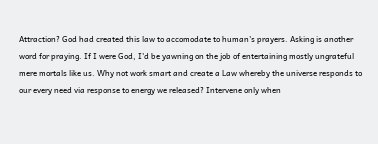Attraction? God had created this law to accomodate to human's prayers. Asking is another word for praying. If I were God, I'd be yawning on the job of entertaining mostly ungrateful mere mortals like us. Why not work smart and create a Law whereby the universe responds to our every need via response to energy we released? Intervene only when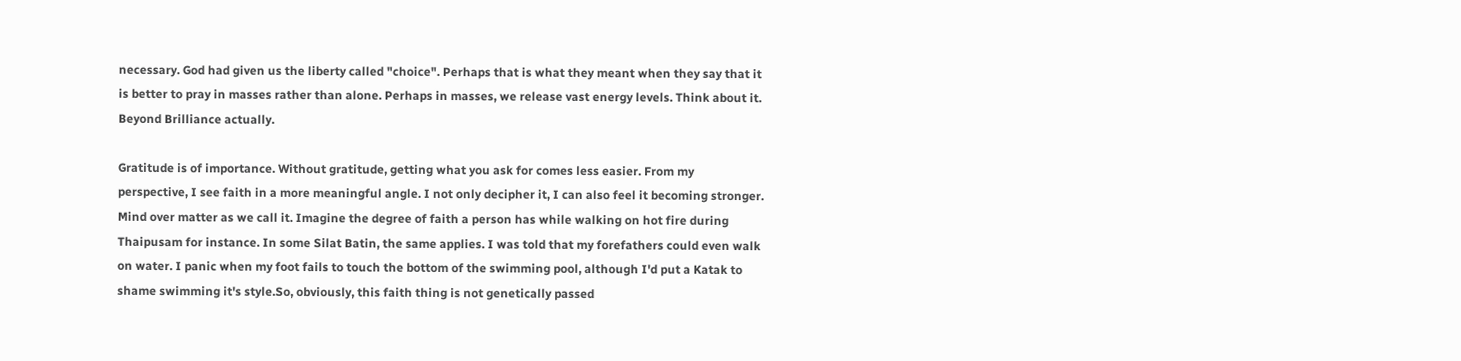necessary. God had given us the liberty called "choice". Perhaps that is what they meant when they say that it is better to pray in masses rather than alone. Perhaps in masses, we release vast energy levels. Think about it. Beyond Brilliance actually.

Gratitude is of importance. Without gratitude, getting what you ask for comes less easier. From my perspective, I see faith in a more meaningful angle. I not only decipher it, I can also feel it becoming stronger. Mind over matter as we call it. Imagine the degree of faith a person has while walking on hot fire during Thaipusam for instance. In some Silat Batin, the same applies. I was told that my forefathers could even walk on water. I panic when my foot fails to touch the bottom of the swimming pool, although I'd put a Katak to shame swimming it's style.So, obviously, this faith thing is not genetically passed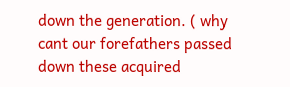down the generation. ( why cant our forefathers passed down these acquired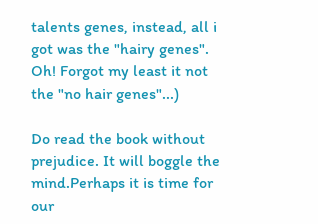talents genes, instead, all i got was the "hairy genes". Oh! Forgot my least it not the "no hair genes"...)

Do read the book without prejudice. It will boggle the mind.Perhaps it is time for our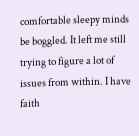comfortable sleepy minds be boggled. It left me still trying to figure a lot of issues from within. I have faith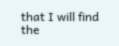that I will find the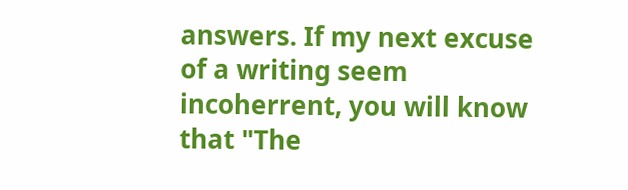answers. If my next excuse of a writing seem incoherrent, you will know that "The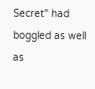Secret" had boggled as well as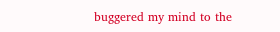buggered my mind to the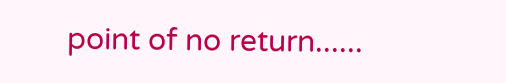point of no return......